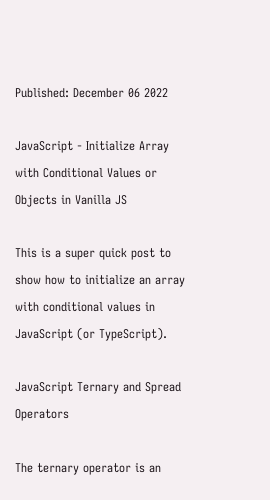Published: December 06 2022

JavaScript - Initialize Array with Conditional Values or Objects in Vanilla JS

This is a super quick post to show how to initialize an array with conditional values in JavaScript (or TypeScript).

JavaScript Ternary and Spread Operators

The ternary operator is an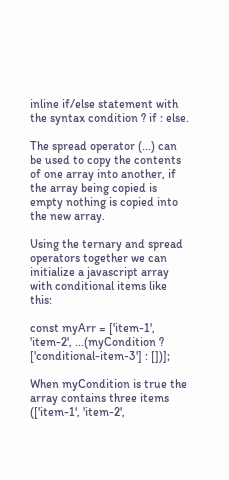inline if/else statement with the syntax condition ? if : else.

The spread operator (...) can be used to copy the contents of one array into another, if the array being copied is empty nothing is copied into the new array.

Using the ternary and spread operators together we can initialize a javascript array with conditional items like this:

const myArr = ['item-1', 'item-2', ...(myCondition ? ['conditional-item-3'] : [])];

When myCondition is true the array contains three items (['item-1', 'item-2',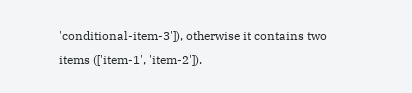'conditional-item-3']), otherwise it contains two items (['item-1', 'item-2']).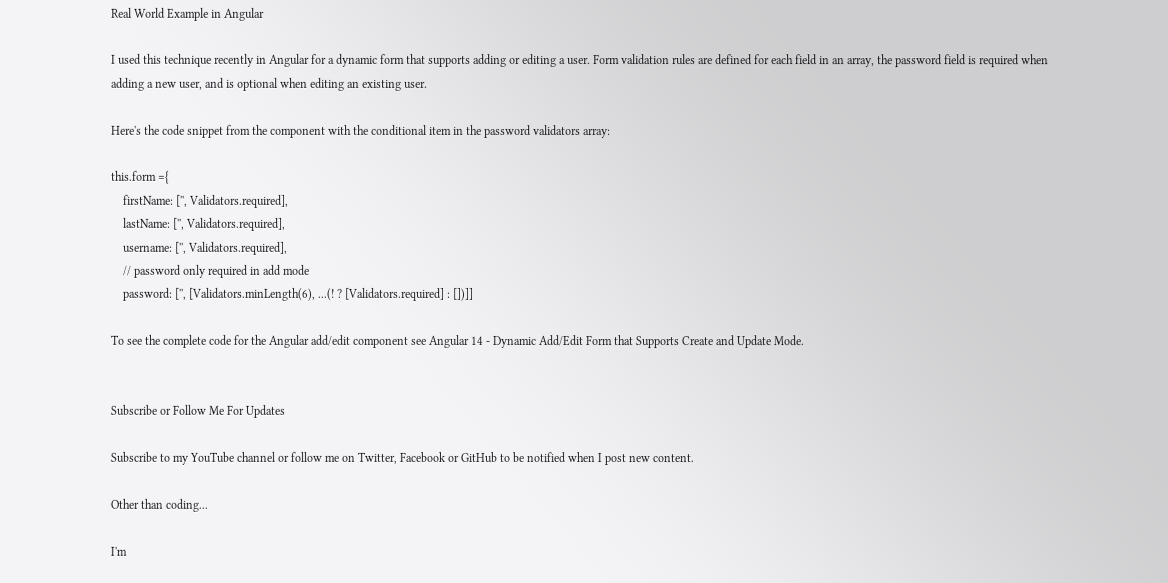Real World Example in Angular

I used this technique recently in Angular for a dynamic form that supports adding or editing a user. Form validation rules are defined for each field in an array, the password field is required when adding a new user, and is optional when editing an existing user.

Here's the code snippet from the component with the conditional item in the password validators array:

this.form ={
    firstName: ['', Validators.required],
    lastName: ['', Validators.required],
    username: ['', Validators.required],
    // password only required in add mode
    password: ['', [Validators.minLength(6), ...(! ? [Validators.required] : [])]]

To see the complete code for the Angular add/edit component see Angular 14 - Dynamic Add/Edit Form that Supports Create and Update Mode.


Subscribe or Follow Me For Updates

Subscribe to my YouTube channel or follow me on Twitter, Facebook or GitHub to be notified when I post new content.

Other than coding...

I'm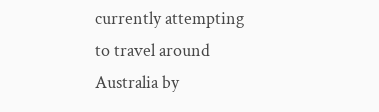currently attempting to travel around Australia by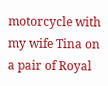motorcycle with my wife Tina on a pair of Royal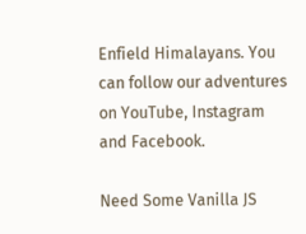Enfield Himalayans. You can follow our adventures on YouTube, Instagram and Facebook.

Need Some Vanilla JS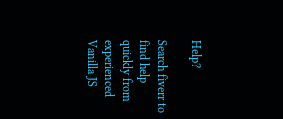Help?

Search fiverr to find help quickly from experienced Vanilla JS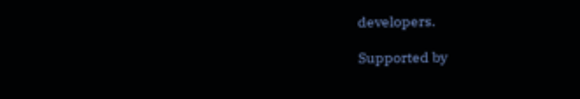developers.

Supported by